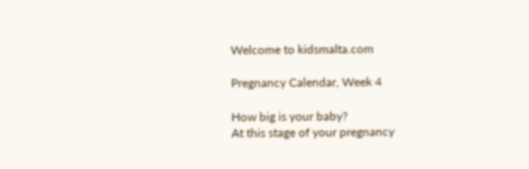Welcome to kidsmalta.com

Pregnancy Calendar, Week 4

How big is your baby?
At this stage of your pregnancy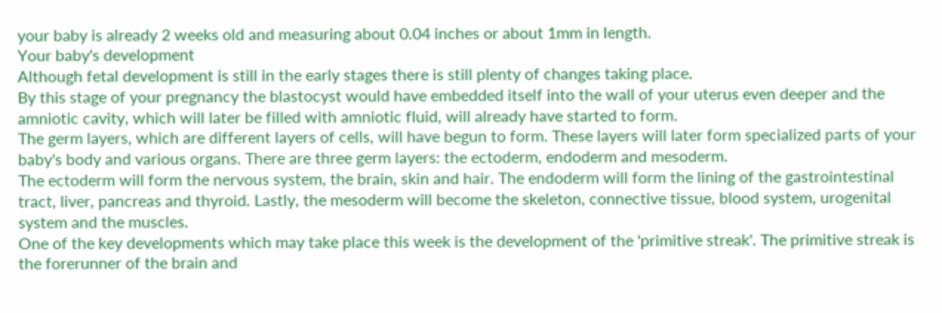your baby is already 2 weeks old and measuring about 0.04 inches or about 1mm in length.
Your baby's development
Although fetal development is still in the early stages there is still plenty of changes taking place.
By this stage of your pregnancy the blastocyst would have embedded itself into the wall of your uterus even deeper and the amniotic cavity, which will later be filled with amniotic fluid, will already have started to form.
The germ layers, which are different layers of cells, will have begun to form. These layers will later form specialized parts of your baby's body and various organs. There are three germ layers: the ectoderm, endoderm and mesoderm.
The ectoderm will form the nervous system, the brain, skin and hair. The endoderm will form the lining of the gastrointestinal tract, liver, pancreas and thyroid. Lastly, the mesoderm will become the skeleton, connective tissue, blood system, urogenital system and the muscles.
One of the key developments which may take place this week is the development of the 'primitive streak'. The primitive streak is the forerunner of the brain and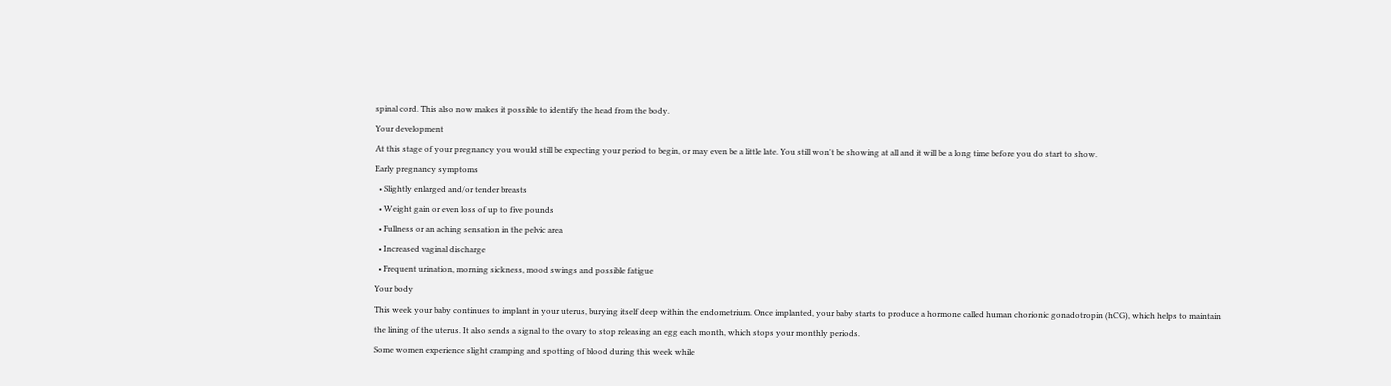spinal cord. This also now makes it possible to identify the head from the body.
Your development
At this stage of your pregnancy you would still be expecting your period to begin, or may even be a little late. You still won't be showing at all and it will be a long time before you do start to show.
Early pregnancy symptoms
  • Slightly enlarged and/or tender breasts
  • Weight gain or even loss of up to five pounds
  • Fullness or an aching sensation in the pelvic area
  • Increased vaginal discharge
  • Frequent urination, morning sickness, mood swings and possible fatigue
Your body
This week your baby continues to implant in your uterus, burying itself deep within the endometrium. Once implanted, your baby starts to produce a hormone called human chorionic gonadotropin (hCG), which helps to maintain the lining of the uterus. It also sends a signal to the ovary to stop releasing an egg each month, which stops your monthly periods.
Some women experience slight cramping and spotting of blood during this week while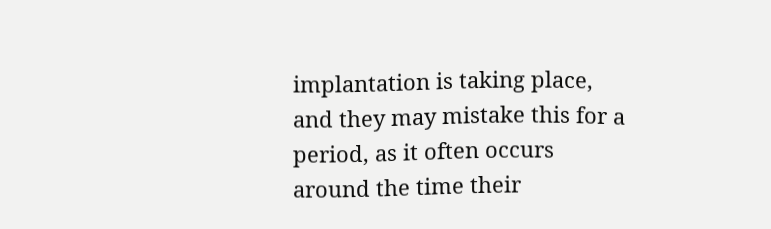implantation is taking place, and they may mistake this for a period, as it often occurs around the time their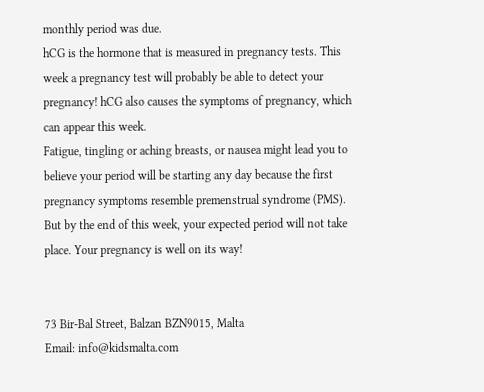monthly period was due.
hCG is the hormone that is measured in pregnancy tests. This week a pregnancy test will probably be able to detect your pregnancy! hCG also causes the symptoms of pregnancy, which can appear this week.
Fatigue, tingling or aching breasts, or nausea might lead you to believe your period will be starting any day because the first pregnancy symptoms resemble premenstrual syndrome (PMS). But by the end of this week, your expected period will not take place. Your pregnancy is well on its way!


73 Bir-Bal Street, Balzan BZN9015, Malta
Email: info@kidsmalta.com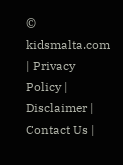© kidsmalta.com | Privacy Policy | Disclaimer | Contact Us |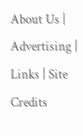About Us | Advertising | Links | Site Credits